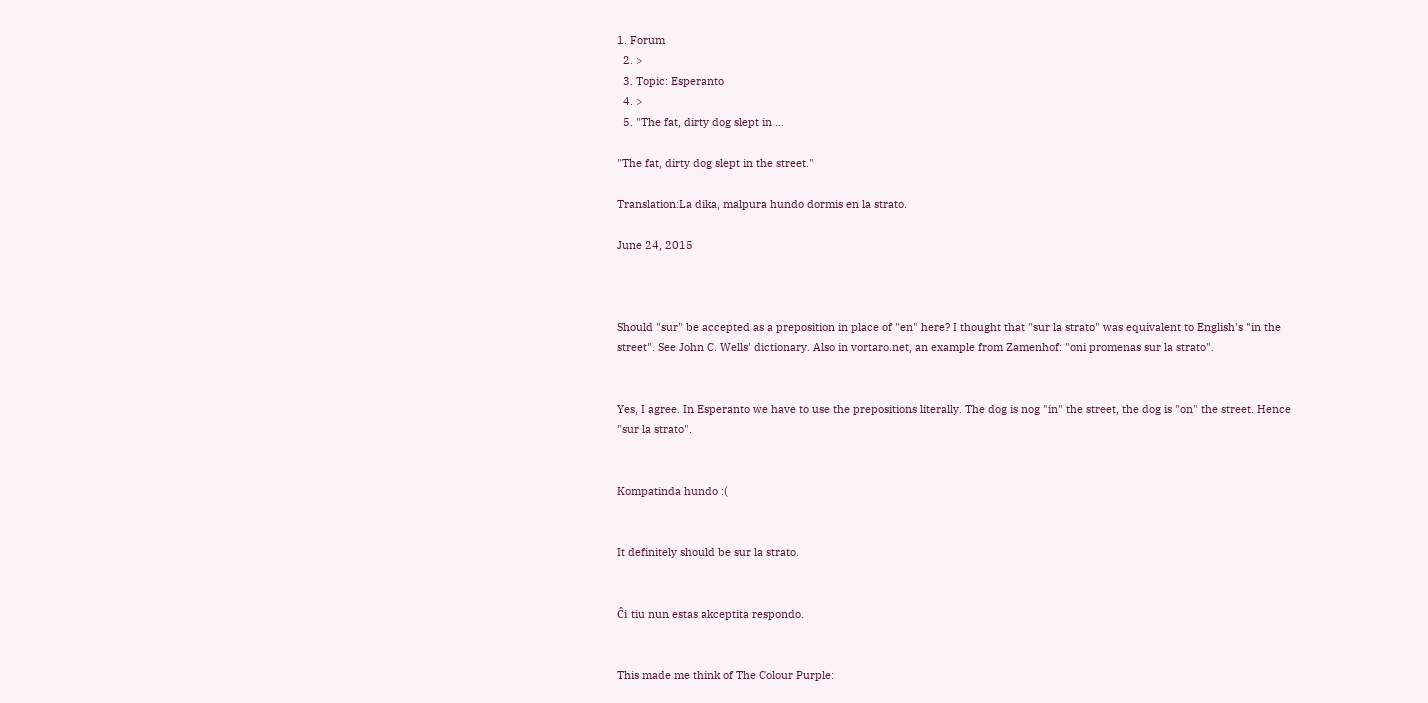1. Forum
  2. >
  3. Topic: Esperanto
  4. >
  5. "The fat, dirty dog slept in …

"The fat, dirty dog slept in the street."

Translation:La dika, malpura hundo dormis en la strato.

June 24, 2015



Should "sur" be accepted as a preposition in place of "en" here? I thought that "sur la strato" was equivalent to English's "in the street". See John C. Wells' dictionary. Also in vortaro.net, an example from Zamenhof: "oni promenas sur la strato".


Yes, I agree. In Esperanto we have to use the prepositions literally. The dog is nog "in" the street, the dog is "on" the street. Hence "sur la strato".


Kompatinda hundo :(


It definitely should be sur la strato.


Ĉi tiu nun estas akceptita respondo.


This made me think of The Colour Purple: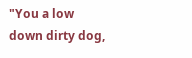"You a low down dirty dog,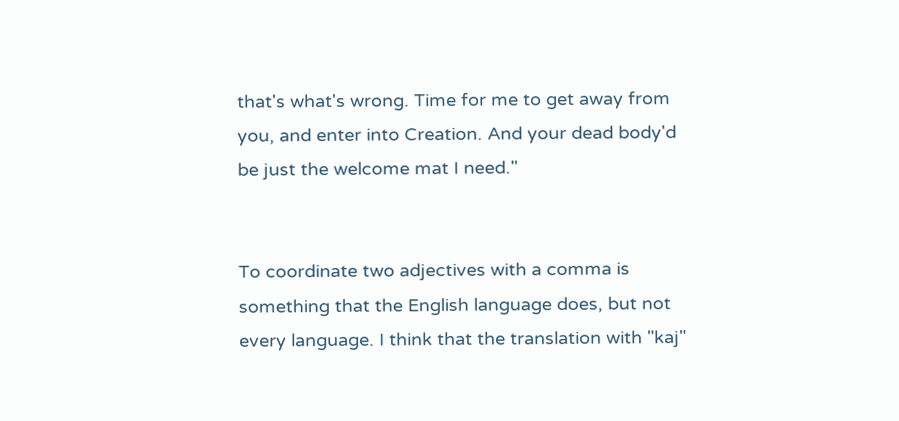that's what's wrong. Time for me to get away from you, and enter into Creation. And your dead body'd be just the welcome mat I need."


To coordinate two adjectives with a comma is something that the English language does, but not every language. I think that the translation with "kaj"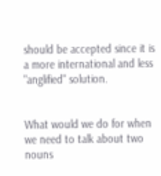should be accepted since it is a more international and less "anglified" solution.


What would we do for when we need to talk about two nouns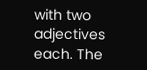with two adjectives each. The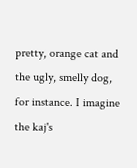pretty, orange cat and the ugly, smelly dog, for instance. I imagine the kaj's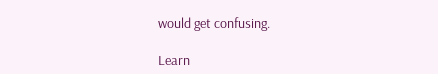would get confusing.

Learn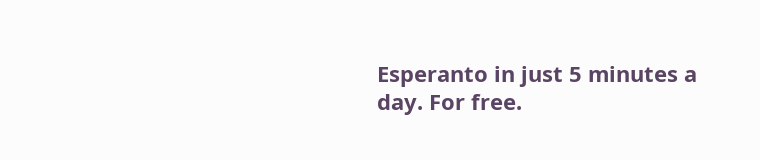Esperanto in just 5 minutes a day. For free.